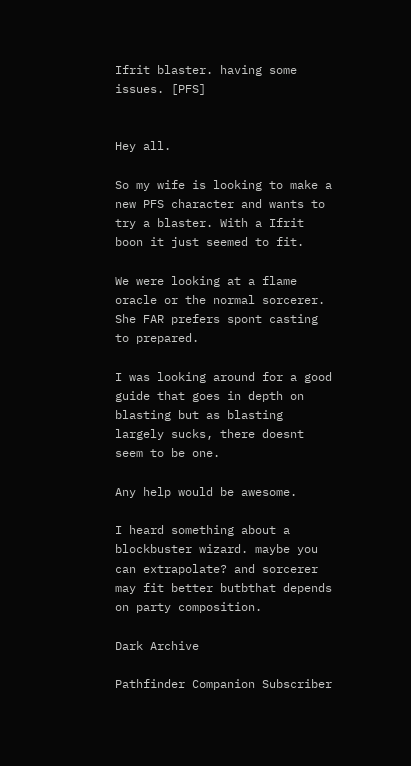Ifrit blaster. having some issues. [PFS]


Hey all.

So my wife is looking to make a new PFS character and wants to try a blaster. With a Ifrit boon it just seemed to fit.

We were looking at a flame oracle or the normal sorcerer. She FAR prefers spont casting to prepared.

I was looking around for a good guide that goes in depth on blasting but as blasting largely sucks, there doesnt seem to be one.

Any help would be awesome.

I heard something about a blockbuster wizard. maybe you can extrapolate? and sorcerer may fit better butbthat depends on party composition.

Dark Archive

Pathfinder Companion Subscriber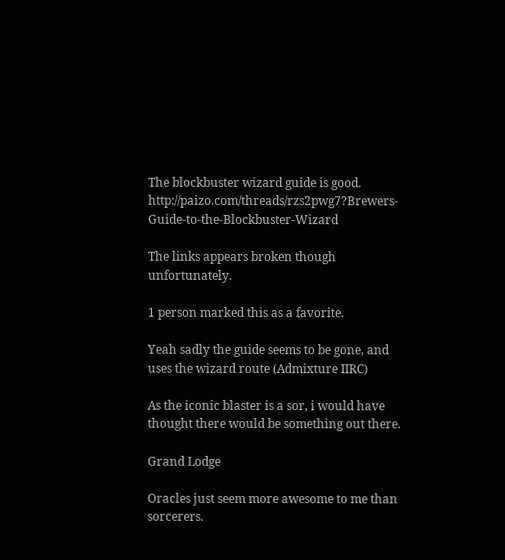The blockbuster wizard guide is good. http://paizo.com/threads/rzs2pwg7?Brewers-Guide-to-the-Blockbuster-Wizard

The links appears broken though unfortunately.

1 person marked this as a favorite.

Yeah sadly the guide seems to be gone, and uses the wizard route (Admixture IIRC)

As the iconic blaster is a sor, i would have thought there would be something out there.

Grand Lodge

Oracles just seem more awesome to me than sorcerers.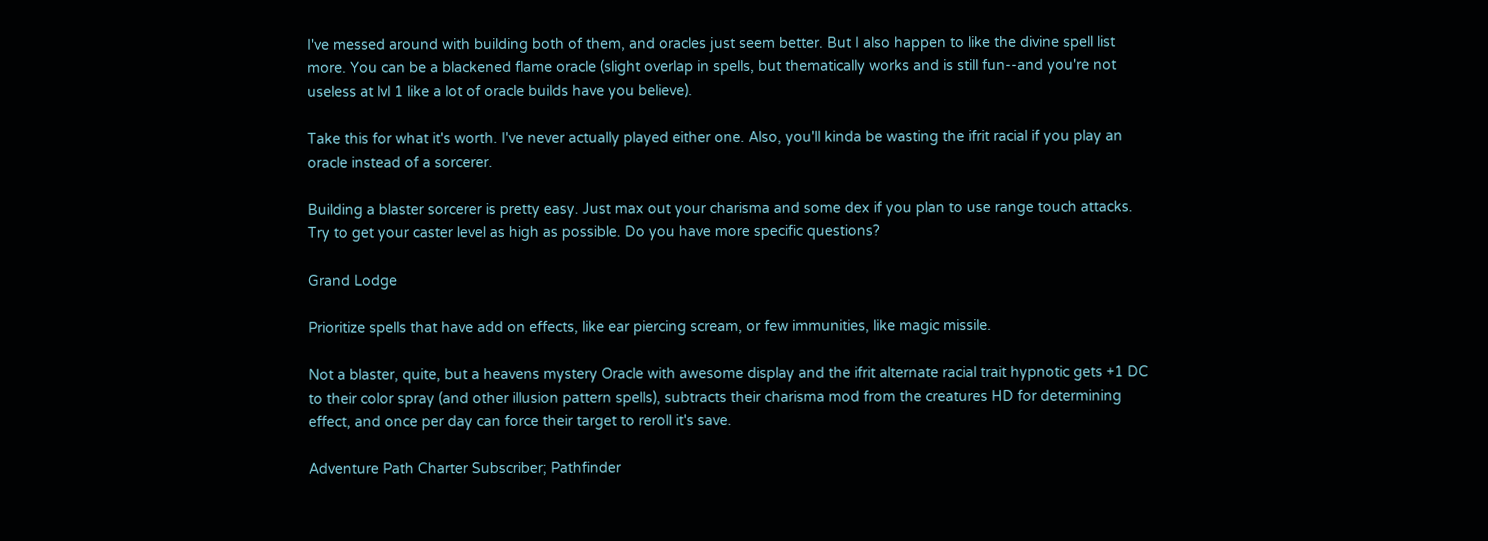I've messed around with building both of them, and oracles just seem better. But I also happen to like the divine spell list more. You can be a blackened flame oracle (slight overlap in spells, but thematically works and is still fun--and you're not useless at lvl 1 like a lot of oracle builds have you believe).

Take this for what it's worth. I've never actually played either one. Also, you'll kinda be wasting the ifrit racial if you play an oracle instead of a sorcerer.

Building a blaster sorcerer is pretty easy. Just max out your charisma and some dex if you plan to use range touch attacks. Try to get your caster level as high as possible. Do you have more specific questions?

Grand Lodge

Prioritize spells that have add on effects, like ear piercing scream, or few immunities, like magic missile.

Not a blaster, quite, but a heavens mystery Oracle with awesome display and the ifrit alternate racial trait hypnotic gets +1 DC to their color spray (and other illusion pattern spells), subtracts their charisma mod from the creatures HD for determining effect, and once per day can force their target to reroll it's save.

Adventure Path Charter Subscriber; Pathfinder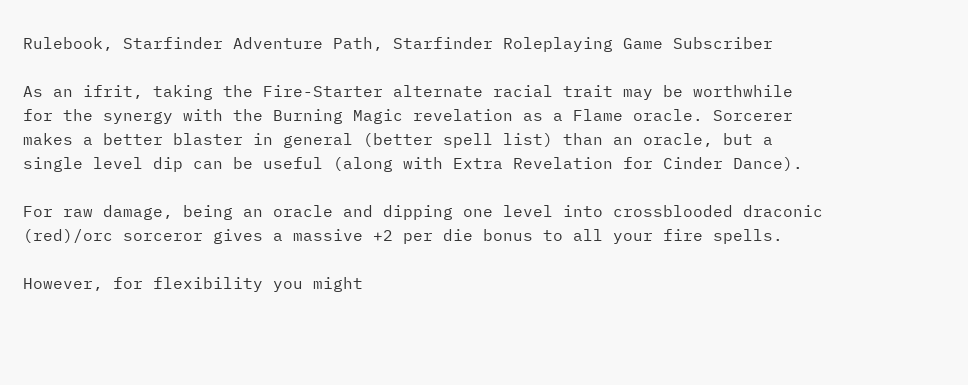Rulebook, Starfinder Adventure Path, Starfinder Roleplaying Game Subscriber

As an ifrit, taking the Fire-Starter alternate racial trait may be worthwhile for the synergy with the Burning Magic revelation as a Flame oracle. Sorcerer makes a better blaster in general (better spell list) than an oracle, but a single level dip can be useful (along with Extra Revelation for Cinder Dance).

For raw damage, being an oracle and dipping one level into crossblooded draconic (red)/orc sorceror gives a massive +2 per die bonus to all your fire spells.

However, for flexibility you might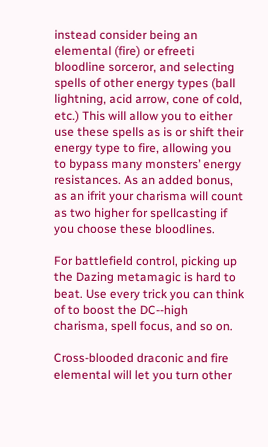instead consider being an elemental (fire) or efreeti bloodline sorceror, and selecting spells of other energy types (ball lightning, acid arrow, cone of cold, etc.) This will allow you to either use these spells as is or shift their energy type to fire, allowing you to bypass many monsters’ energy resistances. As an added bonus, as an ifrit your charisma will count as two higher for spellcasting if you choose these bloodlines.

For battlefield control, picking up the Dazing metamagic is hard to beat. Use every trick you can think of to boost the DC--high charisma, spell focus, and so on.

Cross-blooded draconic and fire elemental will let you turn other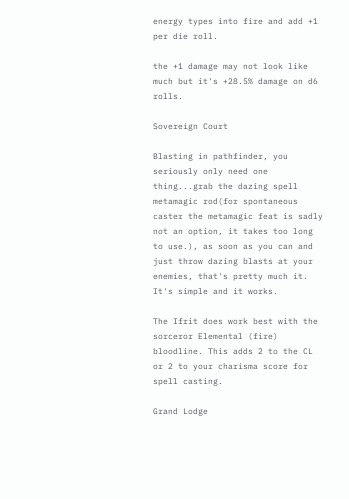energy types into fire and add +1 per die roll.

the +1 damage may not look like much but it's +28.5% damage on d6 rolls.

Sovereign Court

Blasting in pathfinder, you seriously only need one thing...grab the dazing spell metamagic rod(for spontaneous caster the metamagic feat is sadly not an option, it takes too long to use.), as soon as you can and just throw dazing blasts at your enemies, that's pretty much it. It's simple and it works.

The Ifrit does work best with the sorceror Elemental (fire) bloodline. This adds 2 to the CL or 2 to your charisma score for spell casting.

Grand Lodge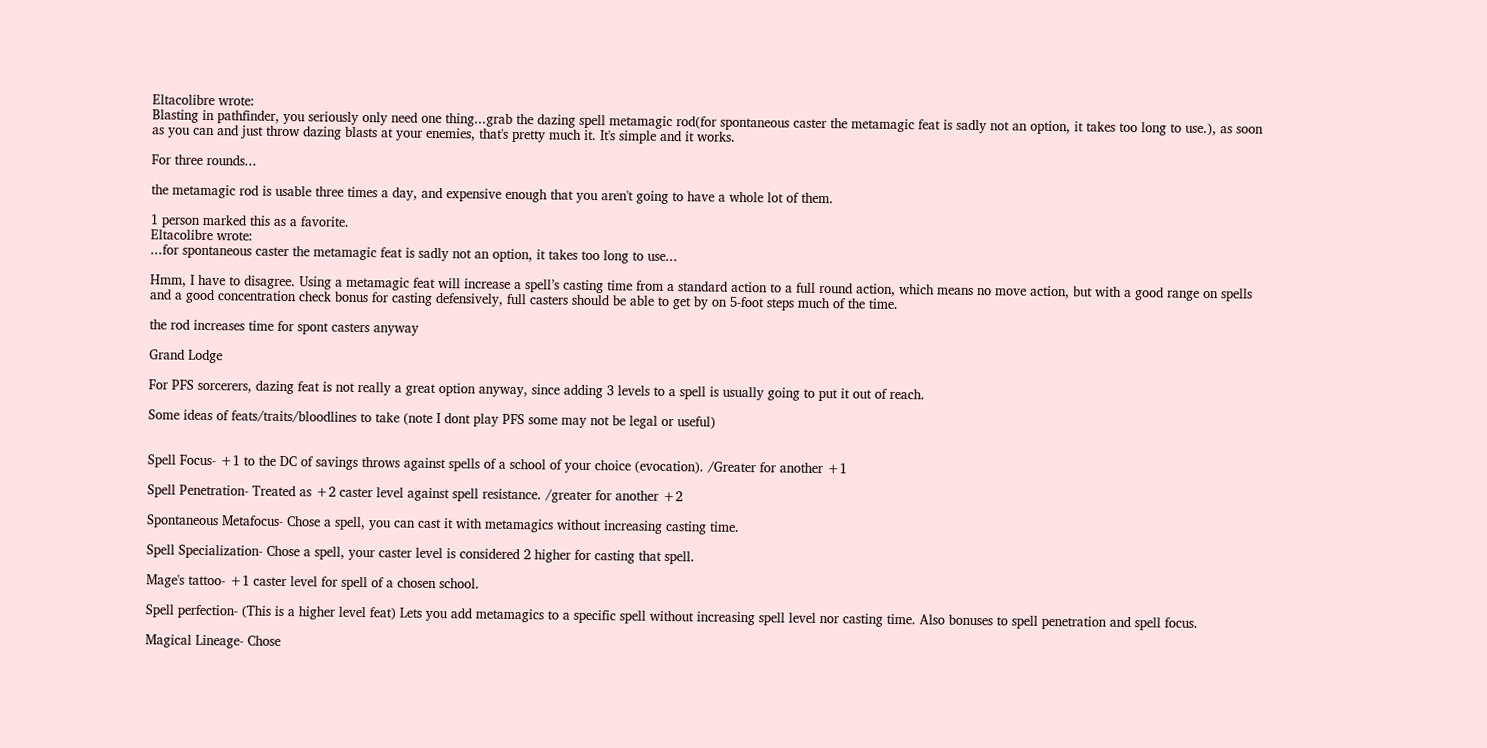Eltacolibre wrote:
Blasting in pathfinder, you seriously only need one thing...grab the dazing spell metamagic rod(for spontaneous caster the metamagic feat is sadly not an option, it takes too long to use.), as soon as you can and just throw dazing blasts at your enemies, that's pretty much it. It's simple and it works.

For three rounds...

the metamagic rod is usable three times a day, and expensive enough that you aren't going to have a whole lot of them.

1 person marked this as a favorite.
Eltacolibre wrote:
...for spontaneous caster the metamagic feat is sadly not an option, it takes too long to use...

Hmm, I have to disagree. Using a metamagic feat will increase a spell’s casting time from a standard action to a full round action, which means no move action, but with a good range on spells and a good concentration check bonus for casting defensively, full casters should be able to get by on 5-foot steps much of the time.

the rod increases time for spont casters anyway

Grand Lodge

For PFS sorcerers, dazing feat is not really a great option anyway, since adding 3 levels to a spell is usually going to put it out of reach.

Some ideas of feats/traits/bloodlines to take (note I dont play PFS some may not be legal or useful)


Spell Focus- +1 to the DC of savings throws against spells of a school of your choice (evocation). /Greater for another +1

Spell Penetration- Treated as +2 caster level against spell resistance. /greater for another +2

Spontaneous Metafocus- Chose a spell, you can cast it with metamagics without increasing casting time.

Spell Specialization- Chose a spell, your caster level is considered 2 higher for casting that spell.

Mage's tattoo- +1 caster level for spell of a chosen school.

Spell perfection- (This is a higher level feat) Lets you add metamagics to a specific spell without increasing spell level nor casting time. Also bonuses to spell penetration and spell focus.

Magical Lineage- Chose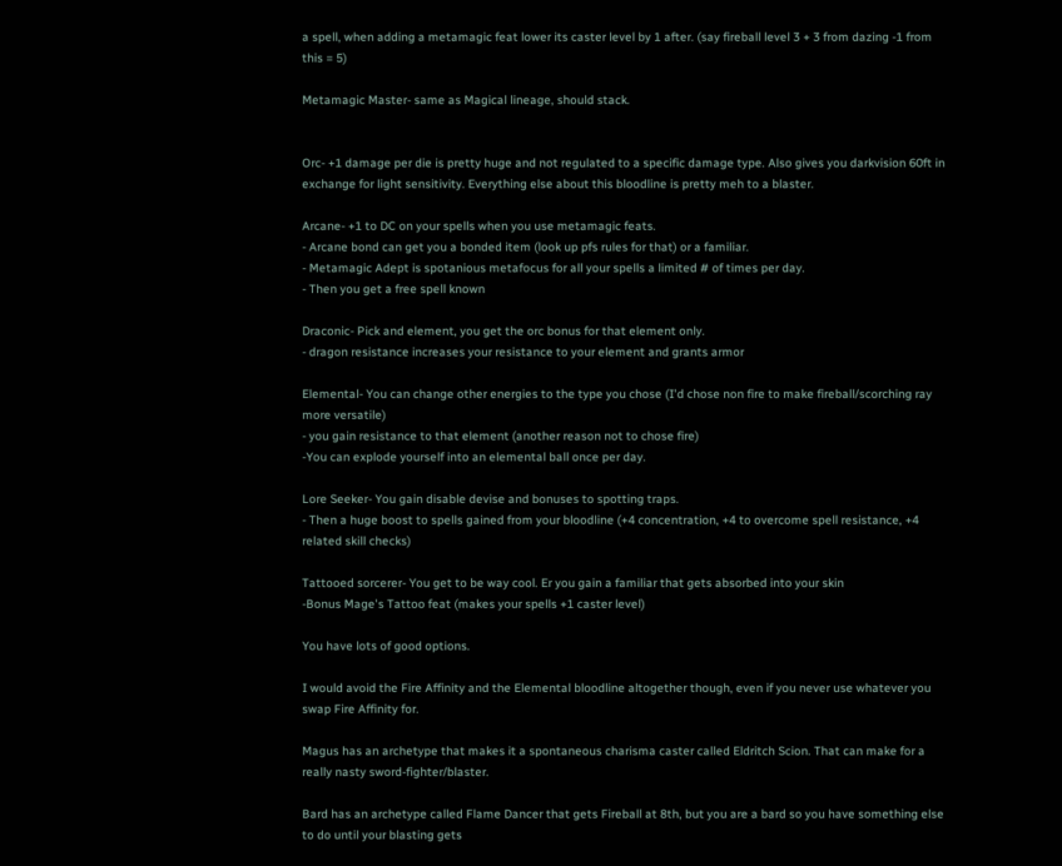a spell, when adding a metamagic feat lower its caster level by 1 after. (say fireball level 3 + 3 from dazing -1 from this = 5)

Metamagic Master- same as Magical lineage, should stack.


Orc- +1 damage per die is pretty huge and not regulated to a specific damage type. Also gives you darkvision 60ft in exchange for light sensitivity. Everything else about this bloodline is pretty meh to a blaster.

Arcane- +1 to DC on your spells when you use metamagic feats.
- Arcane bond can get you a bonded item (look up pfs rules for that) or a familiar.
- Metamagic Adept is spotanious metafocus for all your spells a limited # of times per day.
- Then you get a free spell known

Draconic- Pick and element, you get the orc bonus for that element only.
- dragon resistance increases your resistance to your element and grants armor

Elemental- You can change other energies to the type you chose (I'd chose non fire to make fireball/scorching ray more versatile)
- you gain resistance to that element (another reason not to chose fire)
-You can explode yourself into an elemental ball once per day.

Lore Seeker- You gain disable devise and bonuses to spotting traps.
- Then a huge boost to spells gained from your bloodline (+4 concentration, +4 to overcome spell resistance, +4 related skill checks)

Tattooed sorcerer- You get to be way cool. Er you gain a familiar that gets absorbed into your skin
-Bonus Mage's Tattoo feat (makes your spells +1 caster level)

You have lots of good options.

I would avoid the Fire Affinity and the Elemental bloodline altogether though, even if you never use whatever you swap Fire Affinity for.

Magus has an archetype that makes it a spontaneous charisma caster called Eldritch Scion. That can make for a really nasty sword-fighter/blaster.

Bard has an archetype called Flame Dancer that gets Fireball at 8th, but you are a bard so you have something else to do until your blasting gets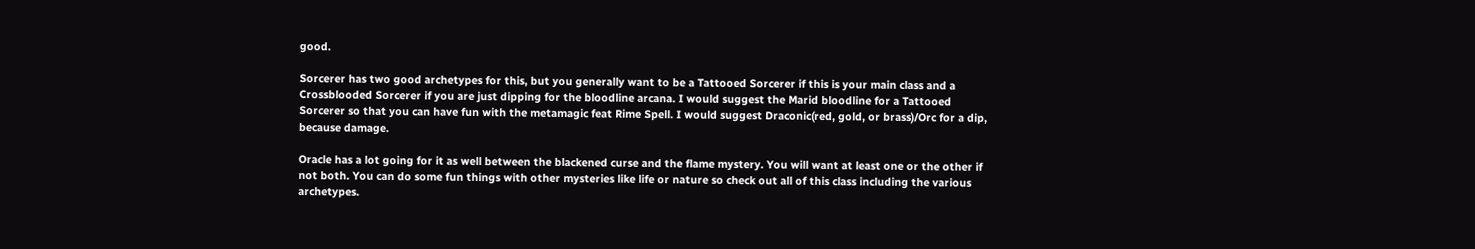good.

Sorcerer has two good archetypes for this, but you generally want to be a Tattooed Sorcerer if this is your main class and a Crossblooded Sorcerer if you are just dipping for the bloodline arcana. I would suggest the Marid bloodline for a Tattooed Sorcerer so that you can have fun with the metamagic feat Rime Spell. I would suggest Draconic(red, gold, or brass)/Orc for a dip, because damage.

Oracle has a lot going for it as well between the blackened curse and the flame mystery. You will want at least one or the other if not both. You can do some fun things with other mysteries like life or nature so check out all of this class including the various archetypes.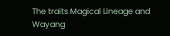The traits Magical Lineage and Wayang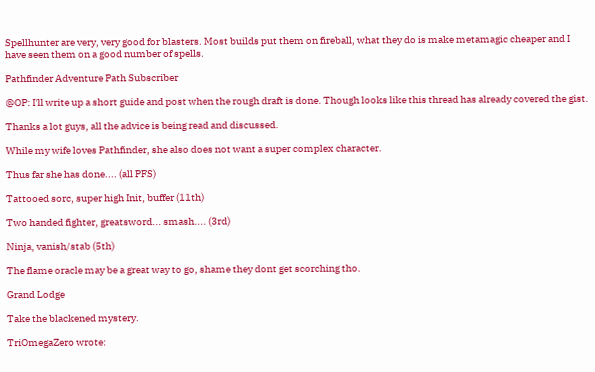Spellhunter are very, very good for blasters. Most builds put them on fireball, what they do is make metamagic cheaper and I have seen them on a good number of spells.

Pathfinder Adventure Path Subscriber

@OP: I'll write up a short guide and post when the rough draft is done. Though looks like this thread has already covered the gist.

Thanks a lot guys, all the advice is being read and discussed.

While my wife loves Pathfinder, she also does not want a super complex character.

Thus far she has done.... (all PFS)

Tattooed sorc, super high Init, buffer (11th)

Two handed fighter, greatsword... smash.... (3rd)

Ninja, vanish/stab (5th)

The flame oracle may be a great way to go, shame they dont get scorching tho.

Grand Lodge

Take the blackened mystery.

TriOmegaZero wrote: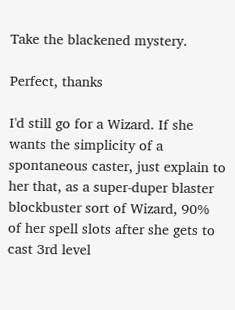Take the blackened mystery.

Perfect, thanks

I'd still go for a Wizard. If she wants the simplicity of a spontaneous caster, just explain to her that, as a super-duper blaster blockbuster sort of Wizard, 90% of her spell slots after she gets to cast 3rd level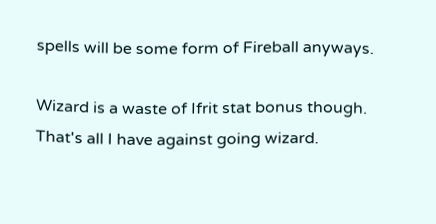spells will be some form of Fireball anyways.

Wizard is a waste of Ifrit stat bonus though. That's all I have against going wizard.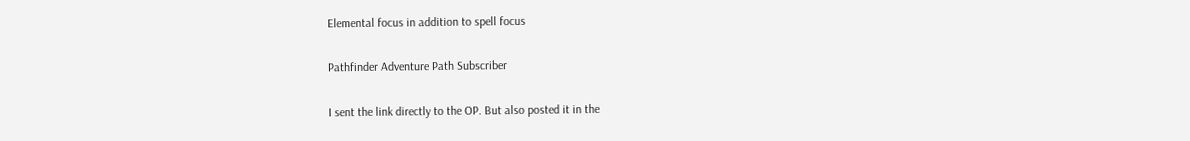Elemental focus in addition to spell focus

Pathfinder Adventure Path Subscriber

I sent the link directly to the OP. But also posted it in the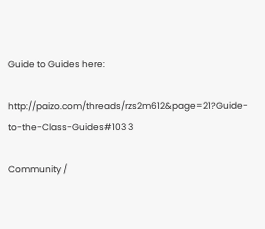Guide to Guides here:

http://paizo.com/threads/rzs2m612&page=21?Guide-to-the-Class-Guides#103 3

Community /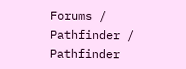Forums / Pathfinder / Pathfinder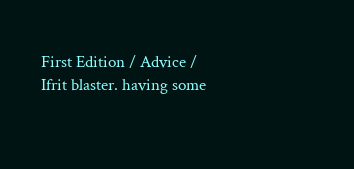First Edition / Advice / Ifrit blaster. having some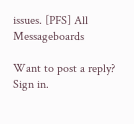issues. [PFS] All Messageboards

Want to post a reply? Sign in.